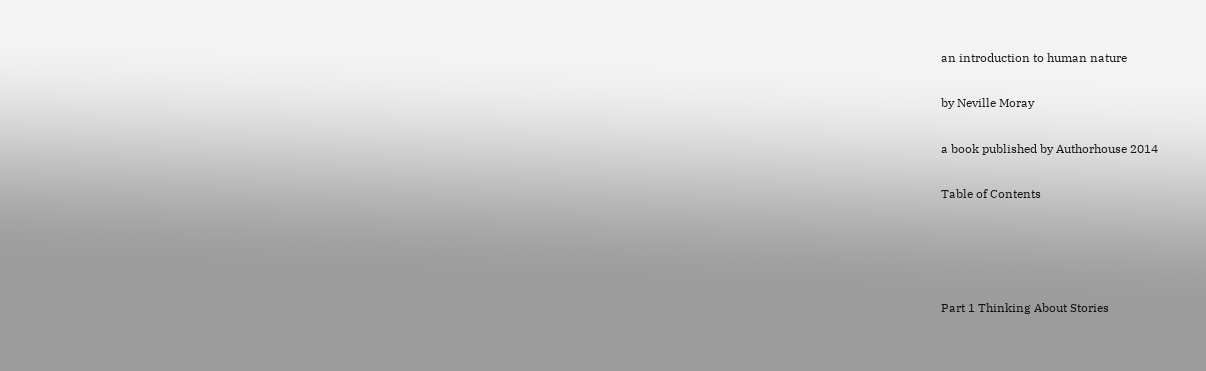an introduction to human nature

by Neville Moray

a book published by Authorhouse 2014

Table of Contents




Part 1 Thinking About Stories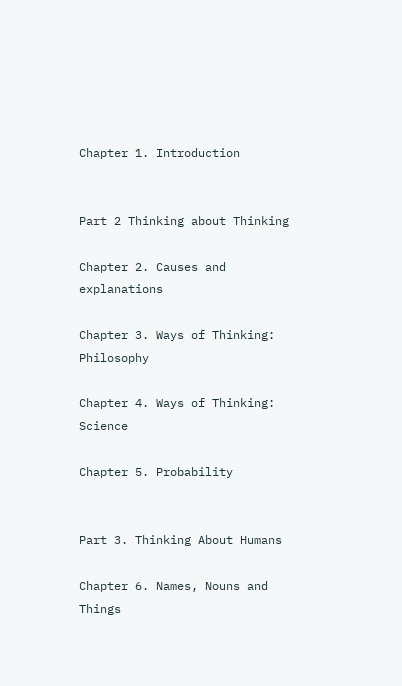Chapter 1. Introduction


Part 2 Thinking about Thinking

Chapter 2. Causes and explanations

Chapter 3. Ways of Thinking: Philosophy

Chapter 4. Ways of Thinking: Science

Chapter 5. Probability


Part 3. Thinking About Humans

Chapter 6. Names, Nouns and Things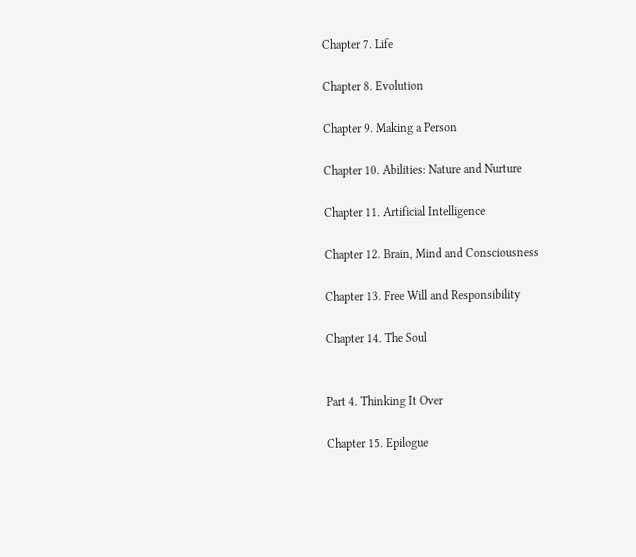Chapter 7. Life

Chapter 8. Evolution

Chapter 9. Making a Person

Chapter 10. Abilities: Nature and Nurture

Chapter 11. Artificial Intelligence

Chapter 12. Brain, Mind and Consciousness

Chapter 13. Free Will and Responsibility

Chapter 14. The Soul


Part 4. Thinking It Over

Chapter 15. Epilogue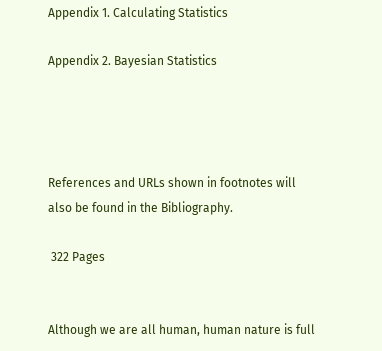Appendix 1. Calculating Statistics

Appendix 2. Bayesian Statistics




References and URLs shown in footnotes will also be found in the Bibliography.

 322 Pages


Although we are all human, human nature is full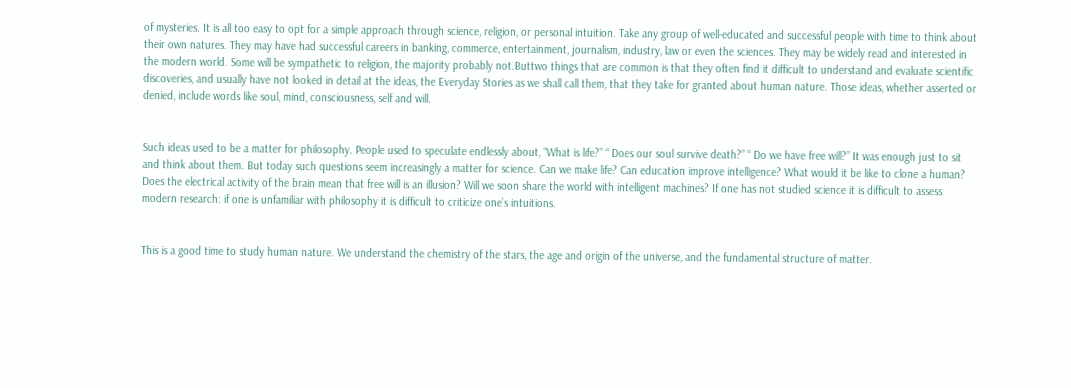of mysteries. It is all too easy to opt for a simple approach through science, religion, or personal intuition. Take any group of well-educated and successful people with time to think about their own natures. They may have had successful careers in banking, commerce, entertainment, journalism, industry, law or even the sciences. They may be widely read and interested in the modern world. Some will be sympathetic to religion, the majority probably not.Buttwo things that are common is that they often find it difficult to understand and evaluate scientific discoveries, and usually have not looked in detail at the ideas, the Everyday Stories as we shall call them, that they take for granted about human nature. Those ideas, whether asserted or denied, include words like soul, mind, consciousness, self and will.


Such ideas used to be a matter for philosophy. People used to speculate endlessly about, “What is life?” “ Does our soul survive death?” “ Do we have free will?” It was enough just to sit and think about them. But today such questions seem increasingly a matter for science. Can we make life? Can education improve intelligence? What would it be like to clone a human? Does the electrical activity of the brain mean that free will is an illusion? Will we soon share the world with intelligent machines? If one has not studied science it is difficult to assess modern research: if one is unfamiliar with philosophy it is difficult to criticize one’s intuitions.


This is a good time to study human nature. We understand the chemistry of the stars, the age and origin of the universe, and the fundamental structure of matter.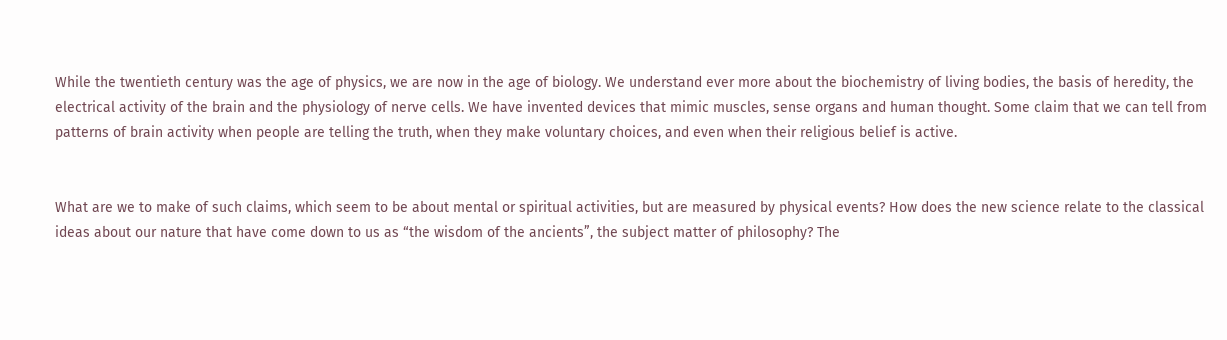While the twentieth century was the age of physics, we are now in the age of biology. We understand ever more about the biochemistry of living bodies, the basis of heredity, the electrical activity of the brain and the physiology of nerve cells. We have invented devices that mimic muscles, sense organs and human thought. Some claim that we can tell from patterns of brain activity when people are telling the truth, when they make voluntary choices, and even when their religious belief is active.


What are we to make of such claims, which seem to be about mental or spiritual activities, but are measured by physical events? How does the new science relate to the classical ideas about our nature that have come down to us as “the wisdom of the ancients”, the subject matter of philosophy? The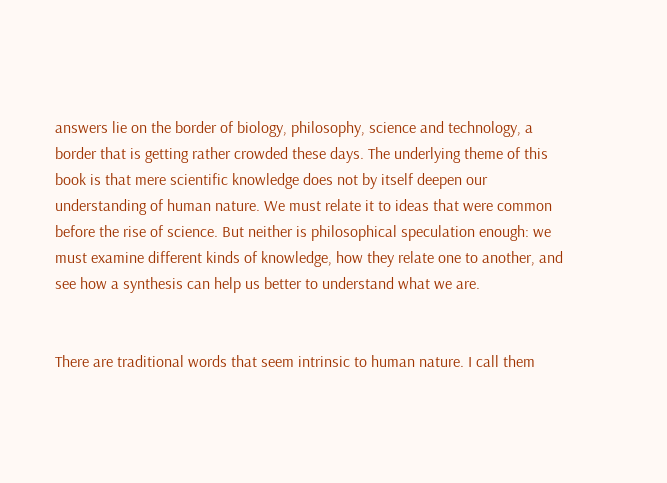answers lie on the border of biology, philosophy, science and technology, a border that is getting rather crowded these days. The underlying theme of this book is that mere scientific knowledge does not by itself deepen our understanding of human nature. We must relate it to ideas that were common before the rise of science. But neither is philosophical speculation enough: we must examine different kinds of knowledge, how they relate one to another, and see how a synthesis can help us better to understand what we are.


There are traditional words that seem intrinsic to human nature. I call them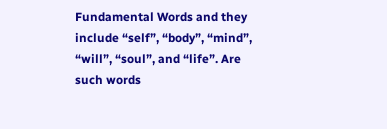Fundamental Words and they include “self”, “body”, “mind”, “will”, “soul”, and “life”. Are such words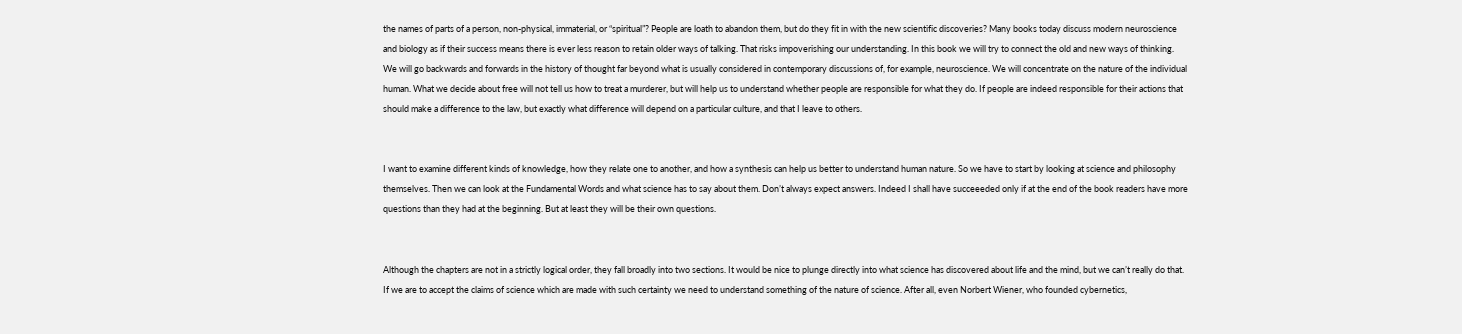the names of parts of a person, non-physical, immaterial, or “spiritual”? People are loath to abandon them, but do they fit in with the new scientific discoveries? Many books today discuss modern neuroscience and biology as if their success means there is ever less reason to retain older ways of talking. That risks impoverishing our understanding. In this book we will try to connect the old and new ways of thinking. We will go backwards and forwards in the history of thought far beyond what is usually considered in contemporary discussions of, for example, neuroscience. We will concentrate on the nature of the individual human. What we decide about free will not tell us how to treat a murderer, but will help us to understand whether people are responsible for what they do. If people are indeed responsible for their actions that should make a difference to the law, but exactly what difference will depend on a particular culture, and that I leave to others.


I want to examine different kinds of knowledge, how they relate one to another, and how a synthesis can help us better to understand human nature. So we have to start by looking at science and philosophy themselves. Then we can look at the Fundamental Words and what science has to say about them. Don’t always expect answers. Indeed I shall have succeeeded only if at the end of the book readers have more questions than they had at the beginning. But at least they will be their own questions.


Although the chapters are not in a strictly logical order, they fall broadly into two sections. It would be nice to plunge directly into what science has discovered about life and the mind, but we can’t really do that. If we are to accept the claims of science which are made with such certainty we need to understand something of the nature of science. After all, even Norbert Wiener, who founded cybernetics,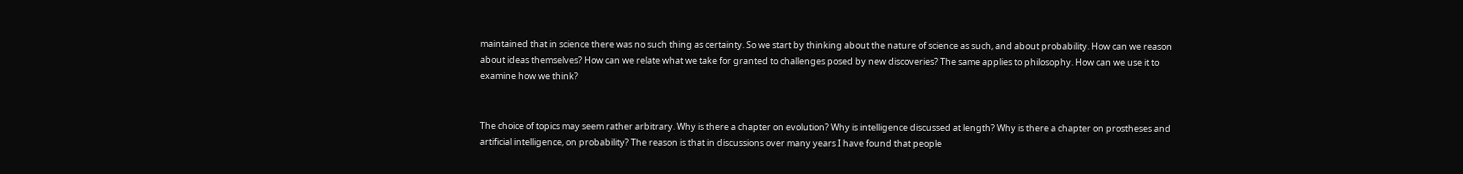maintained that in science there was no such thing as certainty. So we start by thinking about the nature of science as such, and about probability. How can we reason about ideas themselves? How can we relate what we take for granted to challenges posed by new discoveries? The same applies to philosophy. How can we use it to examine how we think?


The choice of topics may seem rather arbitrary. Why is there a chapter on evolution? Why is intelligence discussed at length? Why is there a chapter on prostheses and artificial intelligence, on probability? The reason is that in discussions over many years I have found that people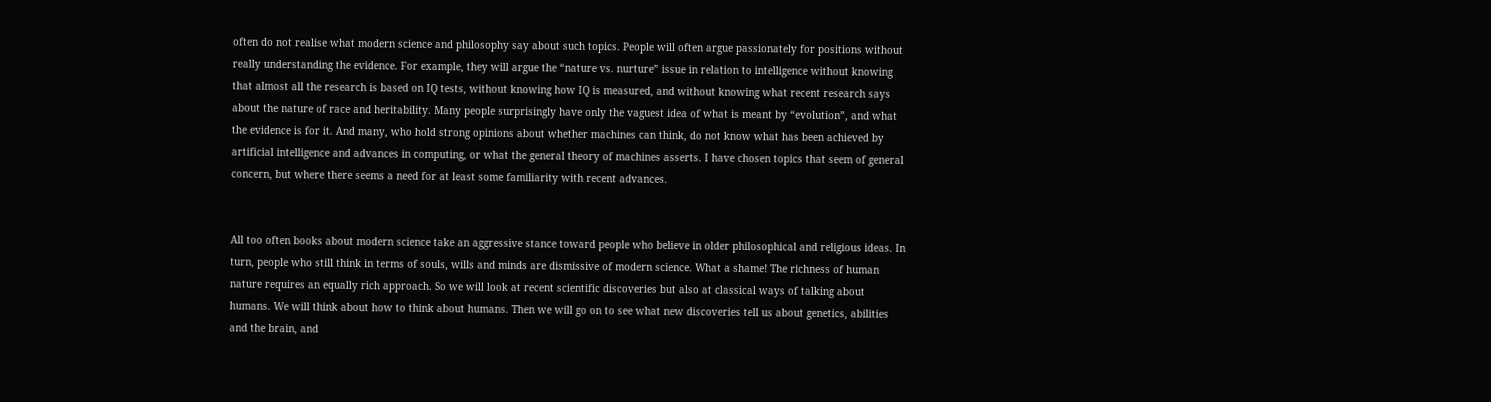often do not realise what modern science and philosophy say about such topics. People will often argue passionately for positions without really understanding the evidence. For example, they will argue the “nature vs. nurture” issue in relation to intelligence without knowing that almost all the research is based on IQ tests, without knowing how IQ is measured, and without knowing what recent research says about the nature of race and heritability. Many people surprisingly have only the vaguest idea of what is meant by “evolution”, and what the evidence is for it. And many, who hold strong opinions about whether machines can think, do not know what has been achieved by artificial intelligence and advances in computing, or what the general theory of machines asserts. I have chosen topics that seem of general concern, but where there seems a need for at least some familiarity with recent advances.


All too often books about modern science take an aggressive stance toward people who believe in older philosophical and religious ideas. In turn, people who still think in terms of souls, wills and minds are dismissive of modern science. What a shame! The richness of human nature requires an equally rich approach. So we will look at recent scientific discoveries but also at classical ways of talking about humans. We will think about how to think about humans. Then we will go on to see what new discoveries tell us about genetics, abilities and the brain, and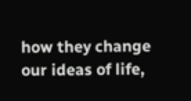how they change our ideas of life,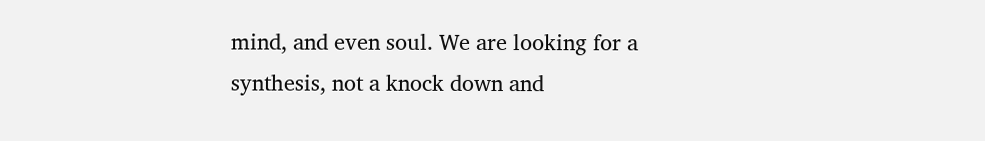mind, and even soul. We are looking for a synthesis, not a knock down and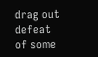drag out defeat of some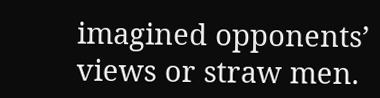imagined opponents’ views or straw men.